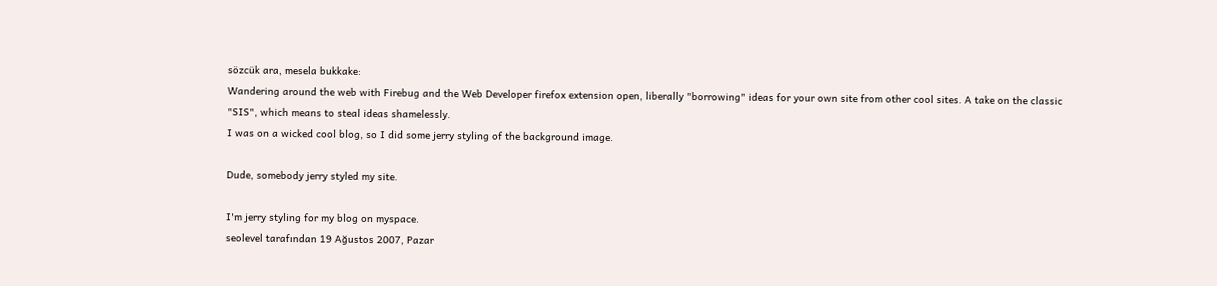sözcük ara, mesela bukkake:
Wandering around the web with Firebug and the Web Developer firefox extension open, liberally "borrowing" ideas for your own site from other cool sites. A take on the classic "SIS", which means to steal ideas shamelessly.
I was on a wicked cool blog, so I did some jerry styling of the background image.

Dude, somebody jerry styled my site.

I'm jerry styling for my blog on myspace.
seolevel tarafından 19 Ağustos 2007, Pazar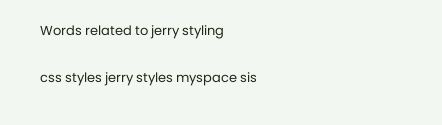Words related to jerry styling

css styles jerry styles myspace sis